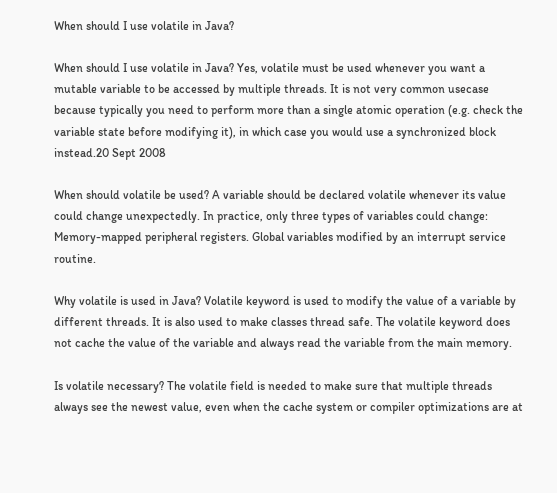When should I use volatile in Java?

When should I use volatile in Java? Yes, volatile must be used whenever you want a mutable variable to be accessed by multiple threads. It is not very common usecase because typically you need to perform more than a single atomic operation (e.g. check the variable state before modifying it), in which case you would use a synchronized block instead.20 Sept 2008

When should volatile be used? A variable should be declared volatile whenever its value could change unexpectedly. In practice, only three types of variables could change: Memory-mapped peripheral registers. Global variables modified by an interrupt service routine.

Why volatile is used in Java? Volatile keyword is used to modify the value of a variable by different threads. It is also used to make classes thread safe. The volatile keyword does not cache the value of the variable and always read the variable from the main memory.

Is volatile necessary? The volatile field is needed to make sure that multiple threads always see the newest value, even when the cache system or compiler optimizations are at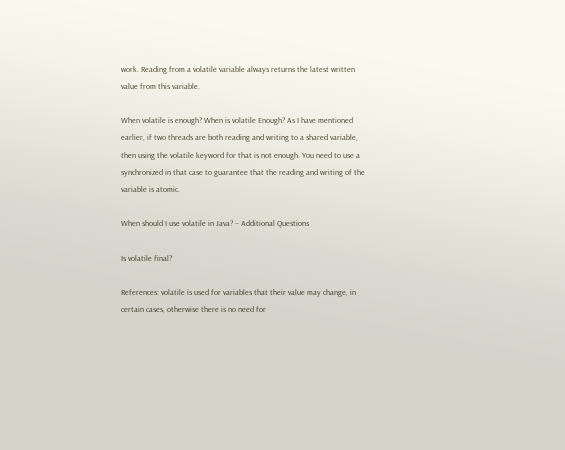work. Reading from a volatile variable always returns the latest written value from this variable.

When volatile is enough? When is volatile Enough? As I have mentioned earlier, if two threads are both reading and writing to a shared variable, then using the volatile keyword for that is not enough. You need to use a synchronized in that case to guarantee that the reading and writing of the variable is atomic.

When should I use volatile in Java? – Additional Questions

Is volatile final?

References: volatile is used for variables that their value may change, in certain cases, otherwise there is no need for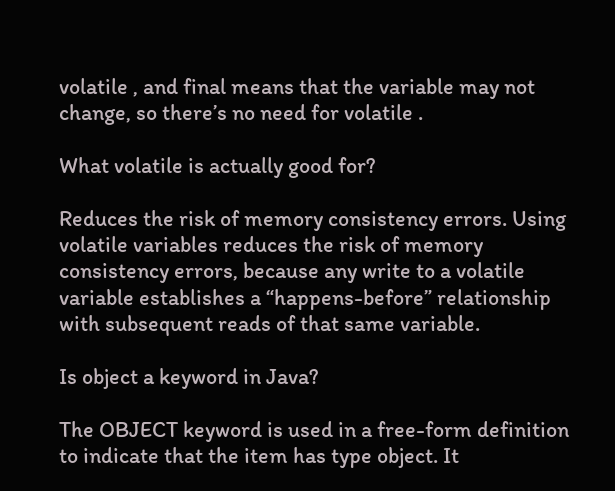volatile , and final means that the variable may not change, so there’s no need for volatile .

What volatile is actually good for?

Reduces the risk of memory consistency errors. Using volatile variables reduces the risk of memory consistency errors, because any write to a volatile variable establishes a “happens-before” relationship with subsequent reads of that same variable.

Is object a keyword in Java?

The OBJECT keyword is used in a free-form definition to indicate that the item has type object. It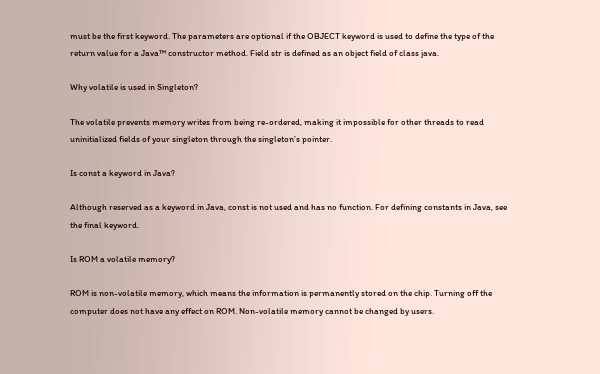must be the first keyword. The parameters are optional if the OBJECT keyword is used to define the type of the return value for a Java™ constructor method. Field str is defined as an object field of class java.

Why volatile is used in Singleton?

The volatile prevents memory writes from being re-ordered, making it impossible for other threads to read uninitialized fields of your singleton through the singleton’s pointer.

Is const a keyword in Java?

Although reserved as a keyword in Java, const is not used and has no function. For defining constants in Java, see the final keyword.

Is ROM a volatile memory?

ROM is non-volatile memory, which means the information is permanently stored on the chip. Turning off the computer does not have any effect on ROM. Non-volatile memory cannot be changed by users.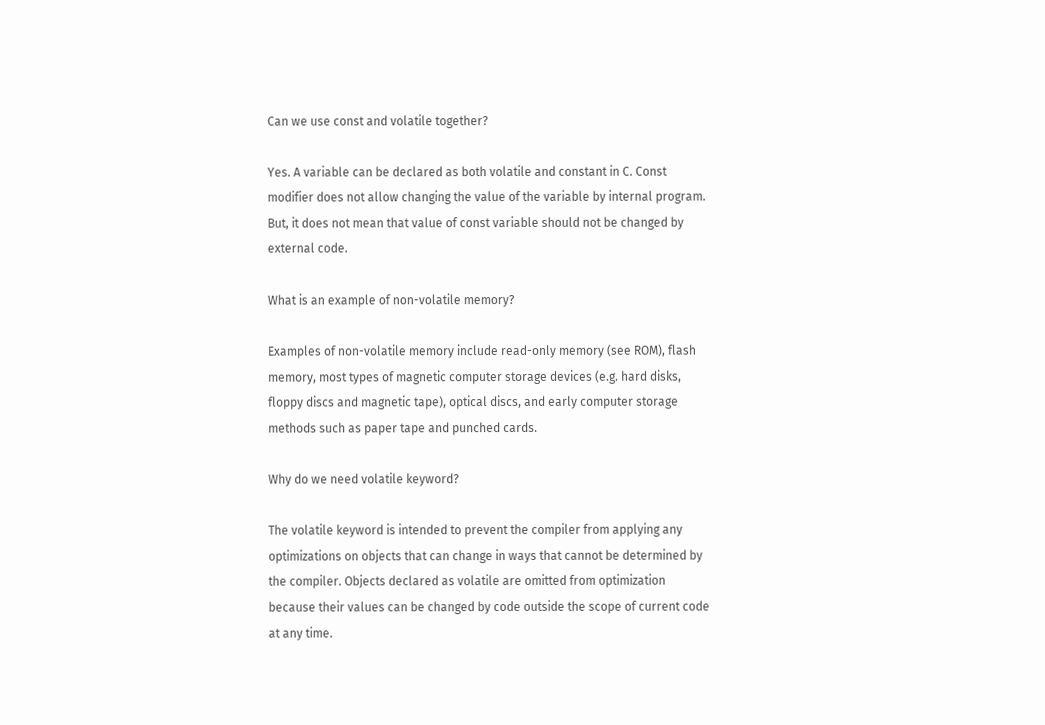Can we use const and volatile together?

Yes. A variable can be declared as both volatile and constant in C. Const modifier does not allow changing the value of the variable by internal program. But, it does not mean that value of const variable should not be changed by external code.

What is an example of non-volatile memory?

Examples of non-volatile memory include read-only memory (see ROM), flash memory, most types of magnetic computer storage devices (e.g. hard disks, floppy discs and magnetic tape), optical discs, and early computer storage methods such as paper tape and punched cards.

Why do we need volatile keyword?

The volatile keyword is intended to prevent the compiler from applying any optimizations on objects that can change in ways that cannot be determined by the compiler. Objects declared as volatile are omitted from optimization because their values can be changed by code outside the scope of current code at any time.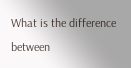What is the difference between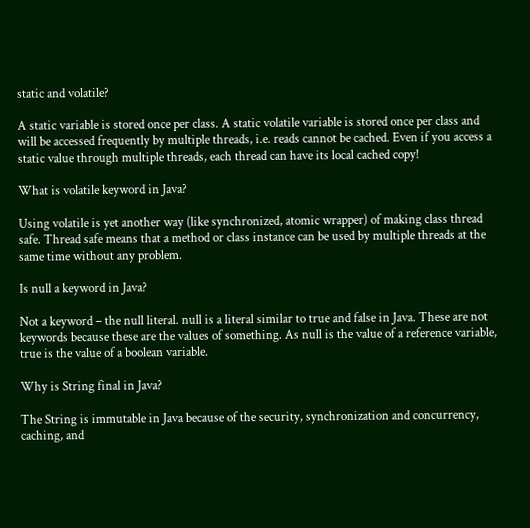static and volatile?

A static variable is stored once per class. A static volatile variable is stored once per class and will be accessed frequently by multiple threads, i.e. reads cannot be cached. Even if you access a static value through multiple threads, each thread can have its local cached copy!

What is volatile keyword in Java?

Using volatile is yet another way (like synchronized, atomic wrapper) of making class thread safe. Thread safe means that a method or class instance can be used by multiple threads at the same time without any problem.

Is null a keyword in Java?

Not a keyword – the null literal. null is a literal similar to true and false in Java. These are not keywords because these are the values of something. As null is the value of a reference variable, true is the value of a boolean variable.

Why is String final in Java?

The String is immutable in Java because of the security, synchronization and concurrency, caching, and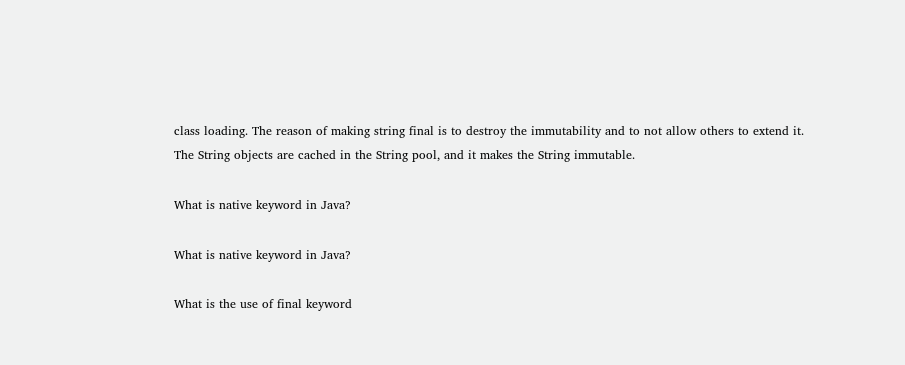class loading. The reason of making string final is to destroy the immutability and to not allow others to extend it. The String objects are cached in the String pool, and it makes the String immutable.

What is native keyword in Java?

What is native keyword in Java?

What is the use of final keyword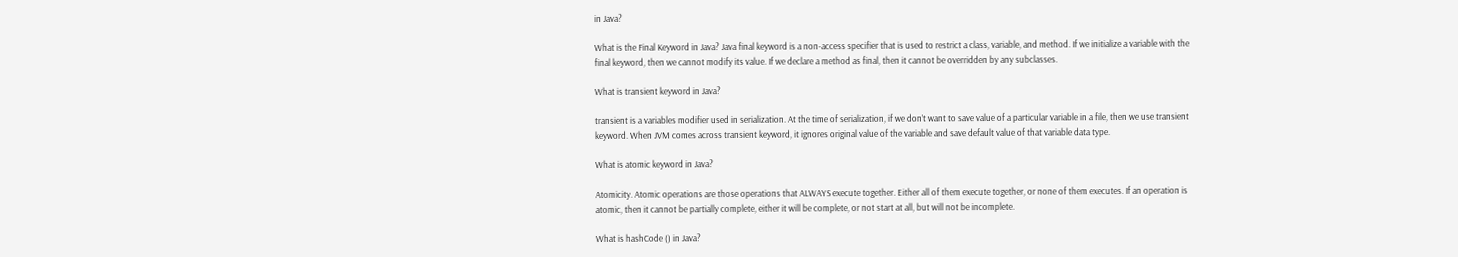in Java?

What is the Final Keyword in Java? Java final keyword is a non-access specifier that is used to restrict a class, variable, and method. If we initialize a variable with the final keyword, then we cannot modify its value. If we declare a method as final, then it cannot be overridden by any subclasses.

What is transient keyword in Java?

transient is a variables modifier used in serialization. At the time of serialization, if we don’t want to save value of a particular variable in a file, then we use transient keyword. When JVM comes across transient keyword, it ignores original value of the variable and save default value of that variable data type.

What is atomic keyword in Java?

Atomicity. Atomic operations are those operations that ALWAYS execute together. Either all of them execute together, or none of them executes. If an operation is atomic, then it cannot be partially complete, either it will be complete, or not start at all, but will not be incomplete.

What is hashCode () in Java?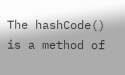The hashCode() is a method of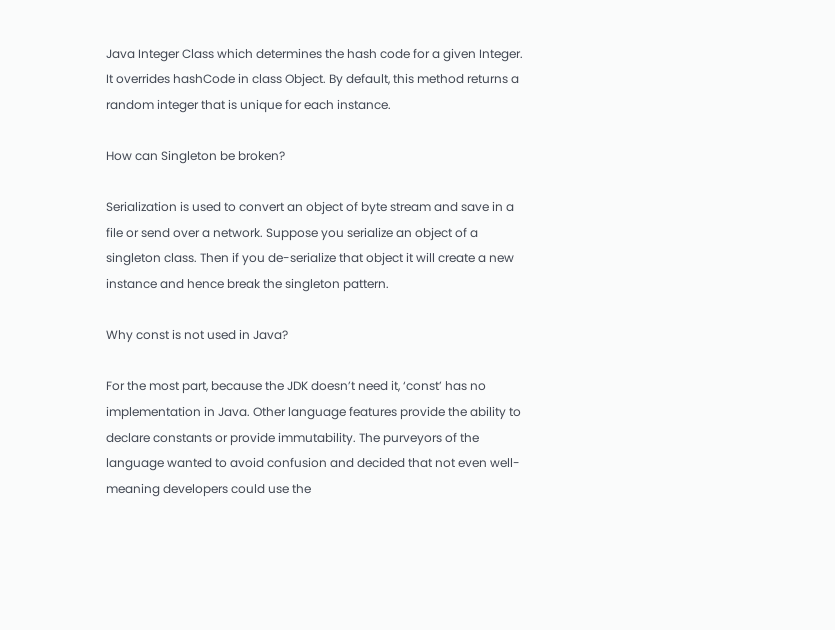Java Integer Class which determines the hash code for a given Integer. It overrides hashCode in class Object. By default, this method returns a random integer that is unique for each instance.

How can Singleton be broken?

Serialization is used to convert an object of byte stream and save in a file or send over a network. Suppose you serialize an object of a singleton class. Then if you de-serialize that object it will create a new instance and hence break the singleton pattern.

Why const is not used in Java?

For the most part, because the JDK doesn’t need it, ‘const’ has no implementation in Java. Other language features provide the ability to declare constants or provide immutability. The purveyors of the language wanted to avoid confusion and decided that not even well-meaning developers could use the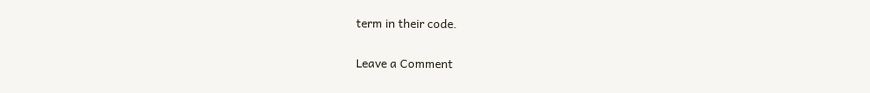term in their code.

Leave a Comment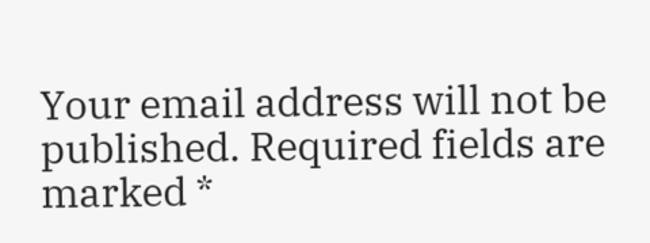Your email address will not be published. Required fields are marked *